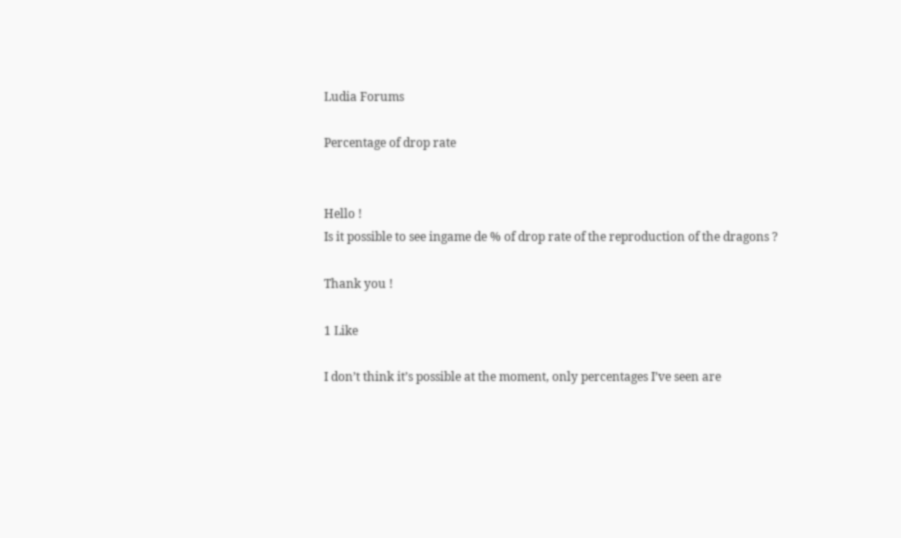Ludia Forums

Percentage of drop rate


Hello !
Is it possible to see ingame de % of drop rate of the reproduction of the dragons ?

Thank you !

1 Like

I don’t think it’s possible at the moment, only percentages I’ve seen are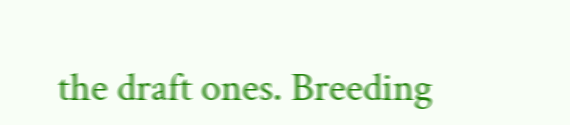the draft ones. Breeding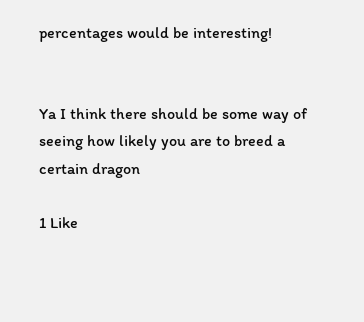percentages would be interesting!


Ya I think there should be some way of seeing how likely you are to breed a certain dragon

1 Like